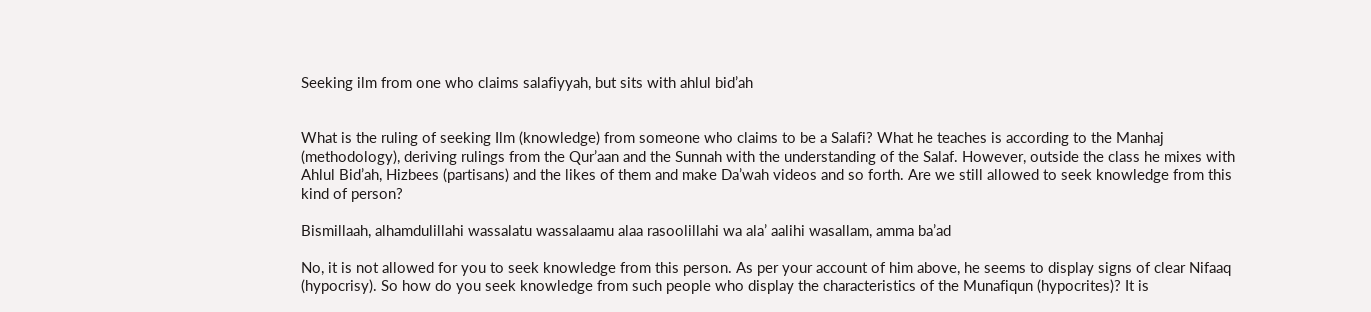Seeking ilm from one who claims salafiyyah, but sits with ahlul bid’ah


What is the ruling of seeking Ilm (knowledge) from someone who claims to be a Salafi? What he teaches is according to the Manhaj (methodology), deriving rulings from the Qur’aan and the Sunnah with the understanding of the Salaf. However, outside the class he mixes with Ahlul Bid’ah, Hizbees (partisans) and the likes of them and make Da’wah videos and so forth. Are we still allowed to seek knowledge from this kind of person?

Bismillaah, alhamdulillahi wassalatu wassalaamu alaa rasoolillahi wa ala’ aalihi wasallam, amma ba’ad

No, it is not allowed for you to seek knowledge from this person. As per your account of him above, he seems to display signs of clear Nifaaq (hypocrisy). So how do you seek knowledge from such people who display the characteristics of the Munafiqun (hypocrites)? It is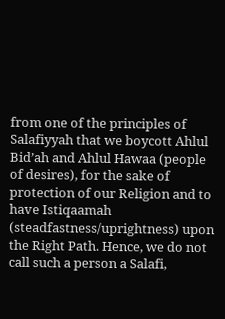from one of the principles of Salafiyyah that we boycott Ahlul Bid’ah and Ahlul Hawaa (people of desires), for the sake of protection of our Religion and to have Istiqaamah (steadfastness/uprightness) upon the Right Path. Hence, we do not call such a person a Salafi,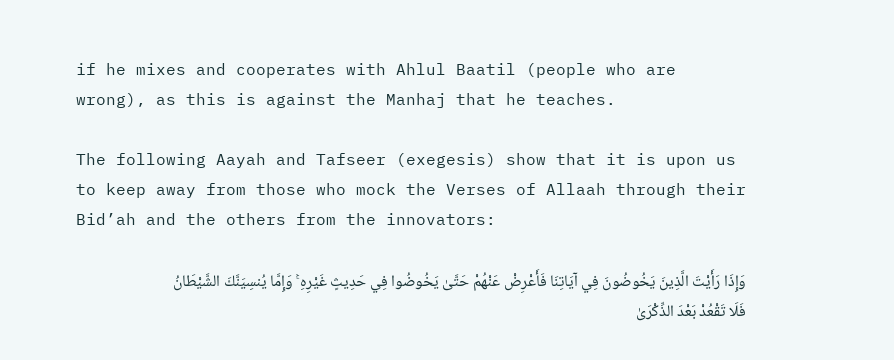if he mixes and cooperates with Ahlul Baatil (people who are wrong), as this is against the Manhaj that he teaches.

The following Aayah and Tafseer (exegesis) show that it is upon us to keep away from those who mock the Verses of Allaah through their Bid’ah and the others from the innovators:

وَإِذَا رَأَيْتَ الَّذِينَ يَخُوضُونَ فِي آيَاتِنَا فَأَعْرِضْ عَنْهُمْ حَتَّىٰ يَخُوضُوا فِي حَدِيثٍ غَيْرِهِ ۚ وَإِمَّا يُنسِيَنَّكَ الشَّيْطَانُ فَلَا تَقْعُدْ بَعْدَ الذِّكْرَىٰ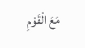مَعَ الْقَوْمِ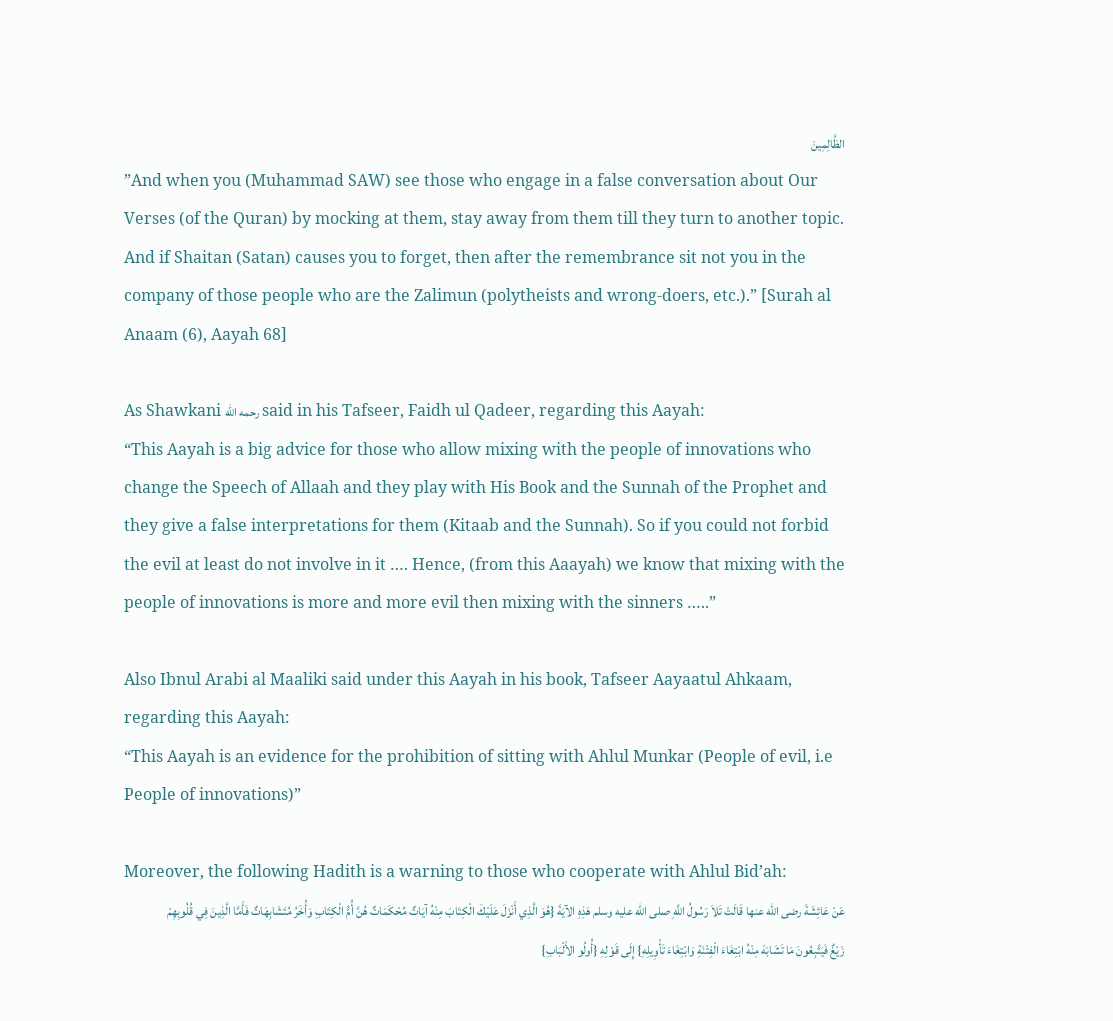الظَّالِمِينَ
”And when you (Muhammad SAW) see those who engage in a false conversation about Our Verses (of the Quran) by mocking at them, stay away from them till they turn to another topic. And if Shaitan (Satan) causes you to forget, then after the remembrance sit not you in the company of those people who are the Zalimun (polytheists and wrong-doers, etc.).” [Surah al Anaam (6), Aayah 68]

As Shawkani رحمه الله said in his Tafseer, Faidh ul Qadeer, regarding this Aayah:
“This Aayah is a big advice for those who allow mixing with the people of innovations who change the Speech of Allaah and they play with His Book and the Sunnah of the Prophet and they give a false interpretations for them (Kitaab and the Sunnah). So if you could not forbid the evil at least do not involve in it …. Hence, (from this Aaayah) we know that mixing with the people of innovations is more and more evil then mixing with the sinners …..”

Also Ibnul Arabi al Maaliki said under this Aayah in his book, Tafseer Aayaatul Ahkaam, regarding this Aayah:
“This Aayah is an evidence for the prohibition of sitting with Ahlul Munkar (People of evil, i.e People of innovations)”

Moreover, the following Hadith is a warning to those who cooperate with Ahlul Bid’ah:
عَنْ عَائِشَةَ رضى الله عنها قَالَتْ تَلاَ رَسُولُ اللَّهِ صلى الله عليه وسلم هَذِهِ الآيَةَ {هُوَ الَّذِي أَنْزَلَ عَلَيْكَ الْكِتَابَ مِنْهُ آيَاتٌ مُحْكَمَاتٌ هُنَّ أُمُّ الْكِتَابِ وَأُخَرُ مُتَشَابِهَاتٌ فَأَمَّا الَّذِينَ فِي قُلُوبِهِمْ زَيْغٌ فَيَتَّبِعُونَ مَا تَشَابَهَ مِنْهُ ابْتِغَاءَ الْفِتْنَةِ وَابْتِغَاءَ تَأْوِيلِهِ} إِلَى قَوْلِهِ {أُولُو الأَلْبَابِ}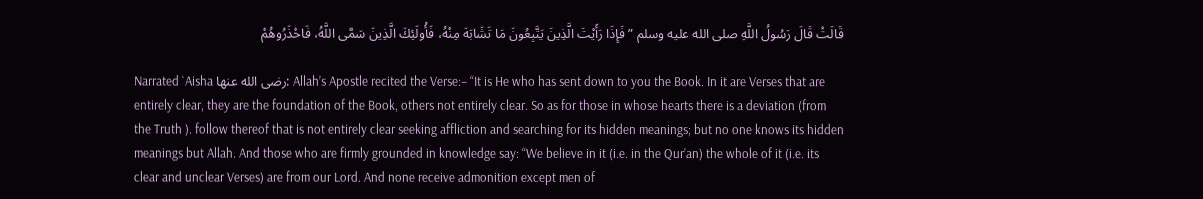قَالَتْ قَالَ رَسُولُ اللَّهِ صلى الله عليه وسلم ” فَإِذَا رَأَيْتَ الَّذِينَ يَتَّبِعُونَ مَا تَشَابَهَ مِنْهُ، فَأُولَئِكَ الَّذِينَ سَمَّى اللَّهُ، فَاحْذَرُوهُمْ

Narrated `Aisha رضى الله عنها: Allah’s Apostle recited the Verse:– “It is He who has sent down to you the Book. In it are Verses that are entirely clear, they are the foundation of the Book, others not entirely clear. So as for those in whose hearts there is a deviation (from the Truth ). follow thereof that is not entirely clear seeking affliction and searching for its hidden meanings; but no one knows its hidden meanings but Allah. And those who are firmly grounded in knowledge say: “We believe in it (i.e. in the Qur’an) the whole of it (i.e. its clear and unclear Verses) are from our Lord. And none receive admonition except men of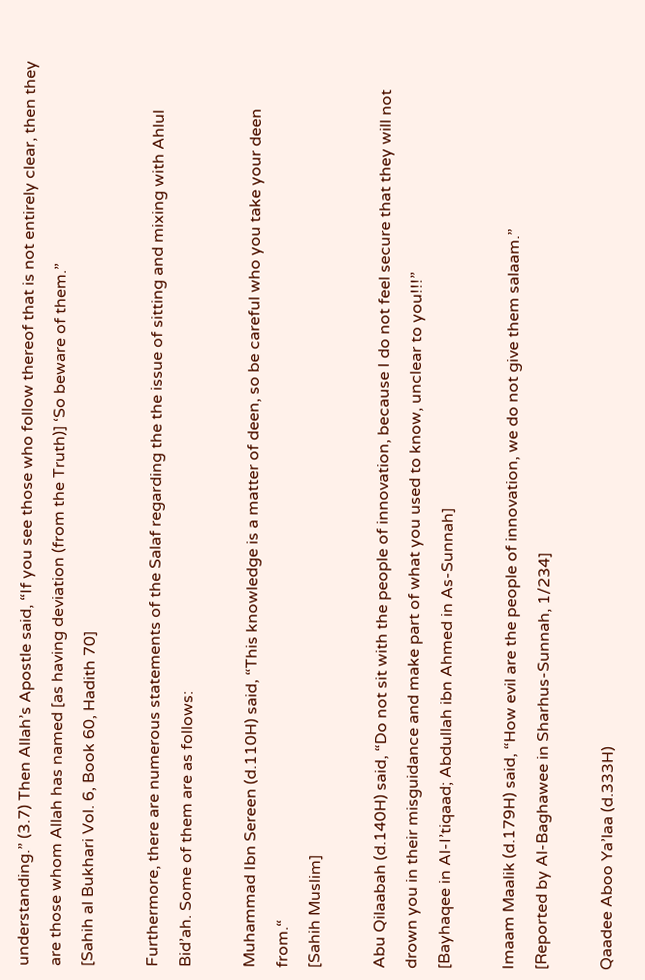understanding.” (3.7) Then Allah’s Apostle said, “If you see those who follow thereof that is not entirely clear, then they are those whom Allah has named [as having deviation (from the Truth)] ‘So beware of them.”
[Sahih al Bukhari Vol. 6, Book 60, Hadith 70]

Furthermore, there are numerous statements of the Salaf regarding the the issue of sitting and mixing with Ahlul Bid’ah. Some of them are as follows:

Muhammad Ibn Sereen (d.110H) said, “This knowledge is a matter of deen, so be careful who you take your deen from.“
[Sahih Muslim]

Abu Qilaabah (d.140H) said, “Do not sit with the people of innovation, because I do not feel secure that they will not drown you in their misguidance and make part of what you used to know, unclear to you!!!”
[Bayhaqee in Al-I’tiqaad; Abdullah ibn Ahmed in As-Sunnah]

Imaam Maalik (d.179H) said, “How evil are the people of innovation, we do not give them salaam.”
[Reported by Al-Baghawee in Sharhus-Sunnah, 1/234]

Qaadee Aboo Ya’laa (d.333H)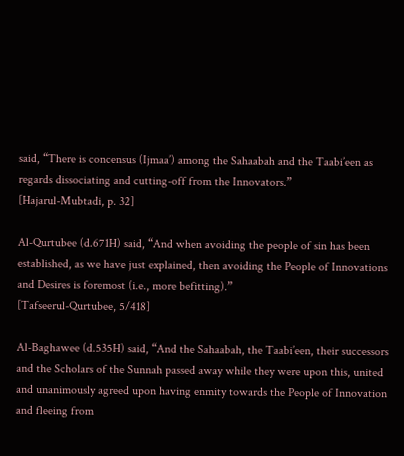said, “There is concensus (Ijmaa’) among the Sahaabah and the Taabi’een as regards dissociating and cutting-off from the Innovators.”
[Hajarul-Mubtadi, p. 32]

Al-Qurtubee (d.671H) said, “And when avoiding the people of sin has been established, as we have just explained, then avoiding the People of Innovations and Desires is foremost (i.e., more befitting).”
[Tafseerul-Qurtubee, 5/418]

Al-Baghawee (d.535H) said, “And the Sahaabah, the Taabi’een, their successors and the Scholars of the Sunnah passed away while they were upon this, united and unanimously agreed upon having enmity towards the People of Innovation and fleeing from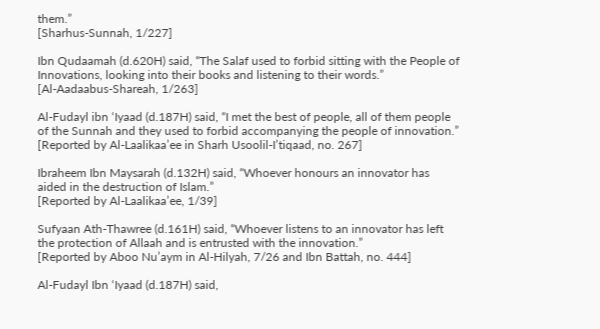them.”
[Sharhus-Sunnah, 1/227]

Ibn Qudaamah (d.620H) said, “The Salaf used to forbid sitting with the People of Innovations, looking into their books and listening to their words.”
[Al-Aadaabus-Shareah, 1/263]

Al-Fudayl ibn ‘Iyaad (d.187H) said, “I met the best of people, all of them people of the Sunnah and they used to forbid accompanying the people of innovation.”
[Reported by Al-Laalikaa’ee in Sharh Usoolil-I’tiqaad, no. 267]

Ibraheem Ibn Maysarah (d.132H) said, “Whoever honours an innovator has aided in the destruction of Islam.”
[Reported by Al-Laalikaa’ee, 1/39]

Sufyaan Ath-Thawree (d.161H) said, “Whoever listens to an innovator has left the protection of Allaah and is entrusted with the innovation.”
[Reported by Aboo Nu’aym in Al-Hilyah, 7/26 and Ibn Battah, no. 444]

Al-Fudayl Ibn ‘Iyaad (d.187H) said,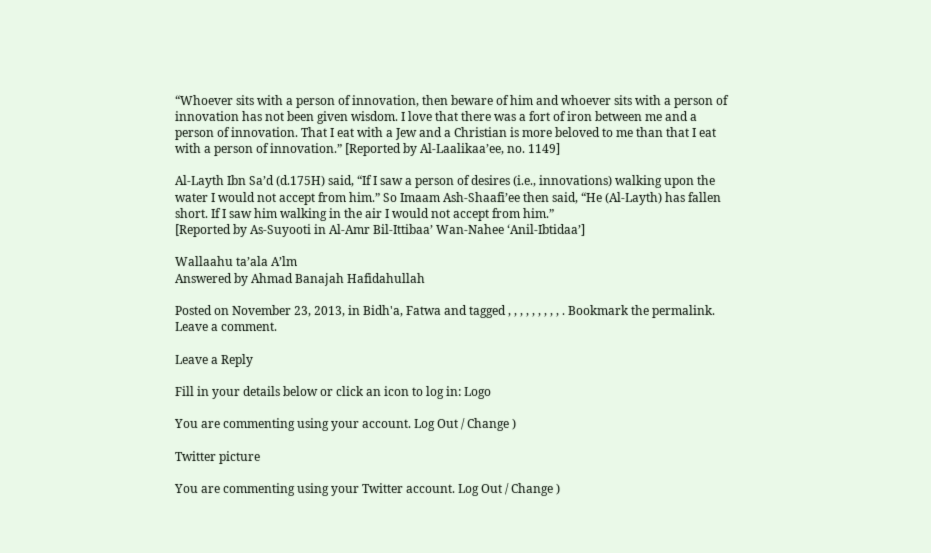“Whoever sits with a person of innovation, then beware of him and whoever sits with a person of innovation has not been given wisdom. I love that there was a fort of iron between me and a person of innovation. That I eat with a Jew and a Christian is more beloved to me than that I eat with a person of innovation.” [Reported by Al-Laalikaa’ee, no. 1149]

Al-Layth Ibn Sa’d (d.175H) said, “If I saw a person of desires (i.e., innovations) walking upon the water I would not accept from him.” So Imaam Ash-Shaafi’ee then said, “He (Al-Layth) has fallen short. If I saw him walking in the air I would not accept from him.”
[Reported by As-Suyooti in Al-Amr Bil-Ittibaa’ Wan-Nahee ‘Anil-Ibtidaa’]

Wallaahu ta’ala A’lm
Answered by Ahmad Banajah Hafidahullah

Posted on November 23, 2013, in Bidh'a, Fatwa and tagged , , , , , , , , , . Bookmark the permalink. Leave a comment.

Leave a Reply

Fill in your details below or click an icon to log in: Logo

You are commenting using your account. Log Out / Change )

Twitter picture

You are commenting using your Twitter account. Log Out / Change )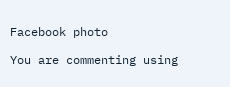Facebook photo

You are commenting using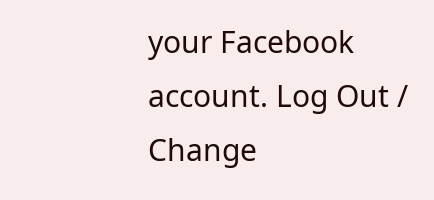your Facebook account. Log Out / Change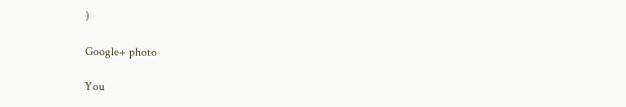)

Google+ photo

You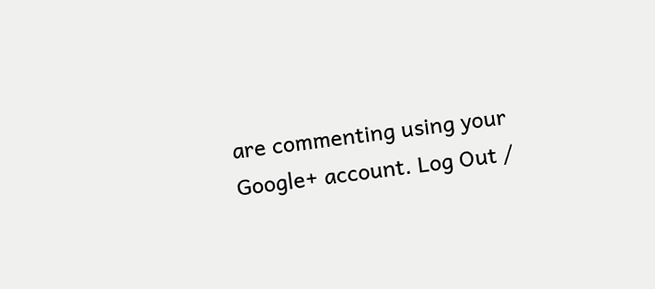are commenting using your Google+ account. Log Out /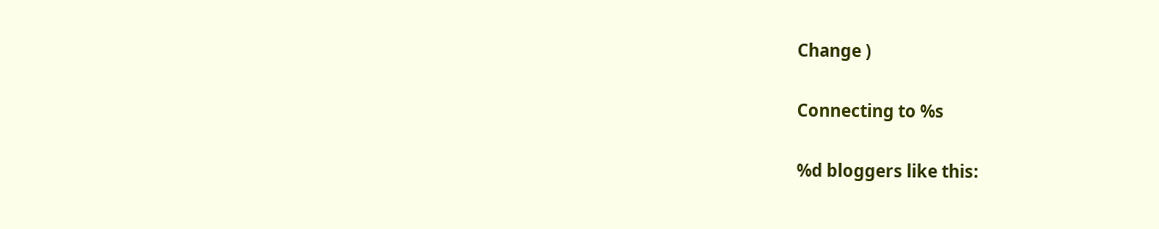Change )

Connecting to %s

%d bloggers like this: